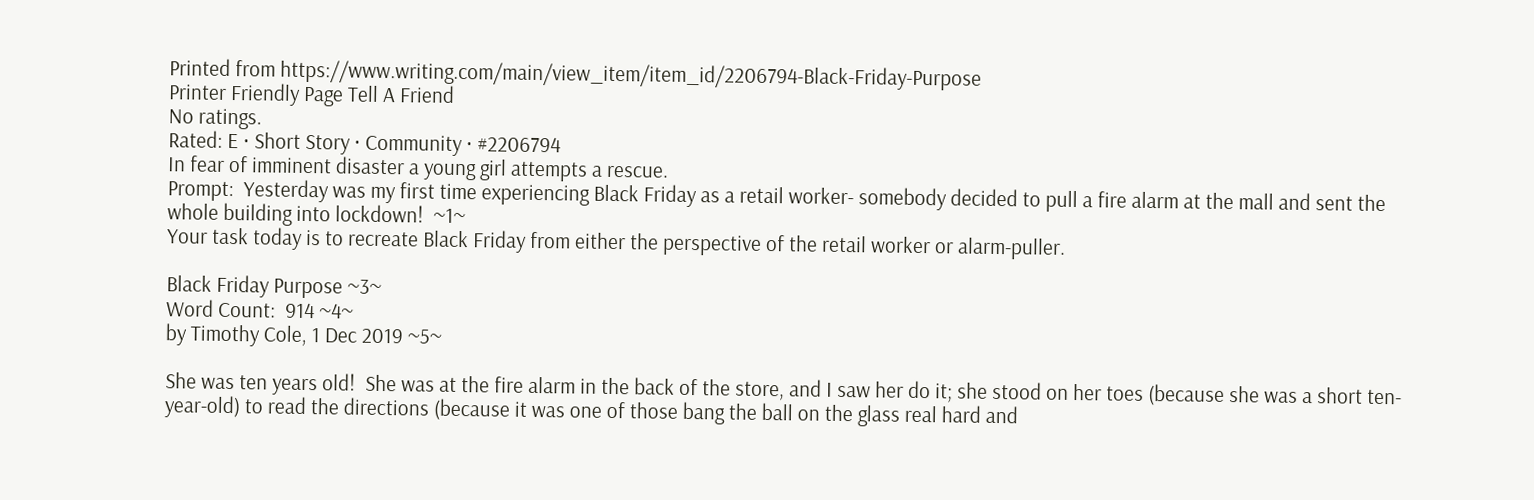Printed from https://www.writing.com/main/view_item/item_id/2206794-Black-Friday-Purpose
Printer Friendly Page Tell A Friend
No ratings.
Rated: E · Short Story · Community · #2206794
In fear of imminent disaster a young girl attempts a rescue.
Prompt:  Yesterday was my first time experiencing Black Friday as a retail worker- somebody decided to pull a fire alarm at the mall and sent the whole building into lockdown!  ~1~
Your task today is to recreate Black Friday from either the perspective of the retail worker or alarm-puller.

Black Friday Purpose ~3~
Word Count:  914 ~4~
by Timothy Cole, 1 Dec 2019 ~5~

She was ten years old!  She was at the fire alarm in the back of the store, and I saw her do it; she stood on her toes (because she was a short ten-year-old) to read the directions (because it was one of those bang the ball on the glass real hard and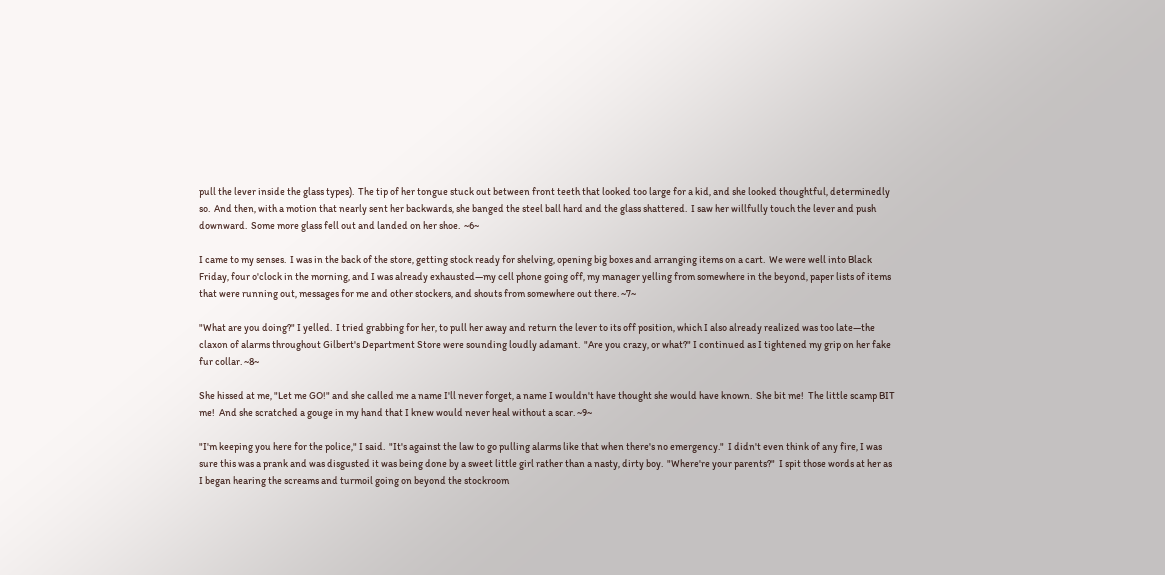pull the lever inside the glass types).  The tip of her tongue stuck out between front teeth that looked too large for a kid, and she looked thoughtful, determinedly so.  And then, with a motion that nearly sent her backwards, she banged the steel ball hard and the glass shattered.  I saw her willfully touch the lever and push downward.  Some more glass fell out and landed on her shoe.  ~6~

I came to my senses.  I was in the back of the store, getting stock ready for shelving, opening big boxes and arranging items on a cart.  We were well into Black Friday, four o'clock in the morning, and I was already exhausted—my cell phone going off, my manager yelling from somewhere in the beyond, paper lists of items that were running out, messages for me and other stockers, and shouts from somewhere out there. ~7~

"What are you doing?" I yelled.  I tried grabbing for her, to pull her away and return the lever to its off position, which I also already realized was too late—the claxon of alarms throughout Gilbert's Department Store were sounding loudly adamant.  "Are you crazy, or what?" I continued as I tightened my grip on her fake fur collar. ~8~

She hissed at me, "Let me GO!" and she called me a name I'll never forget, a name I wouldn't have thought she would have known.  She bit me!  The little scamp BIT me!  And she scratched a gouge in my hand that I knew would never heal without a scar. ~9~

"I'm keeping you here for the police," I said.  "It's against the law to go pulling alarms like that when there's no emergency."  I didn't even think of any fire, I was sure this was a prank and was disgusted it was being done by a sweet little girl rather than a nasty, dirty boy.  "Where're your parents?"  I spit those words at her as I began hearing the screams and turmoil going on beyond the stockroom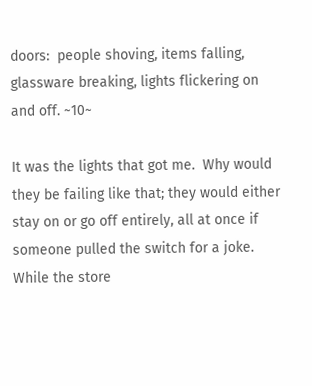doors:  people shoving, items falling, glassware breaking, lights flickering on and off. ~10~

It was the lights that got me.  Why would they be failing like that; they would either stay on or go off entirely, all at once if someone pulled the switch for a joke.  While the store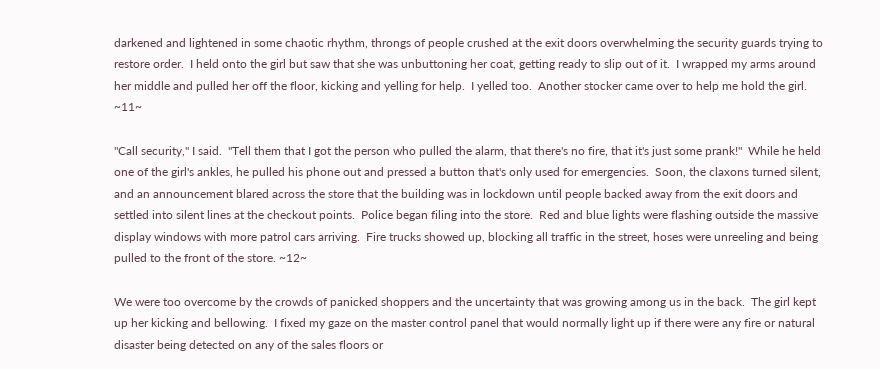darkened and lightened in some chaotic rhythm, throngs of people crushed at the exit doors overwhelming the security guards trying to restore order.  I held onto the girl but saw that she was unbuttoning her coat, getting ready to slip out of it.  I wrapped my arms around her middle and pulled her off the floor, kicking and yelling for help.  I yelled too.  Another stocker came over to help me hold the girl. ~11~

"Call security," I said.  "Tell them that I got the person who pulled the alarm, that there's no fire, that it's just some prank!"  While he held one of the girl's ankles, he pulled his phone out and pressed a button that's only used for emergencies.  Soon, the claxons turned silent, and an announcement blared across the store that the building was in lockdown until people backed away from the exit doors and settled into silent lines at the checkout points.  Police began filing into the store.  Red and blue lights were flashing outside the massive display windows with more patrol cars arriving.  Fire trucks showed up, blocking all traffic in the street, hoses were unreeling and being pulled to the front of the store. ~12~

We were too overcome by the crowds of panicked shoppers and the uncertainty that was growing among us in the back.  The girl kept up her kicking and bellowing.  I fixed my gaze on the master control panel that would normally light up if there were any fire or natural disaster being detected on any of the sales floors or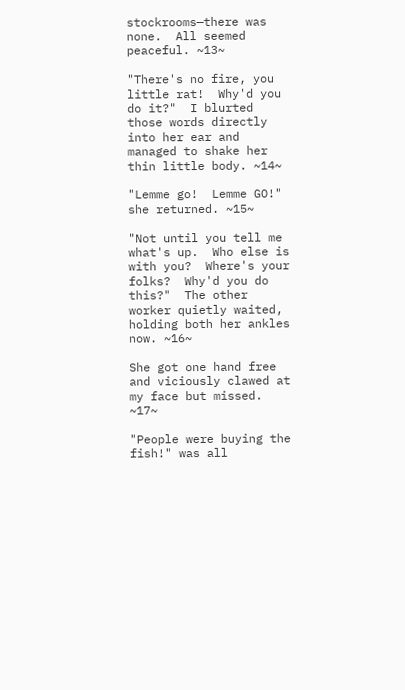stockrooms—there was none.  All seemed peaceful. ~13~

"There's no fire, you little rat!  Why'd you do it?"  I blurted those words directly into her ear and managed to shake her thin little body. ~14~

"Lemme go!  Lemme GO!" she returned. ~15~

"Not until you tell me what's up.  Who else is with you?  Where's your folks?  Why'd you do this?"  The other worker quietly waited, holding both her ankles now. ~16~

She got one hand free and viciously clawed at my face but missed. ~17~

"People were buying the fish!" was all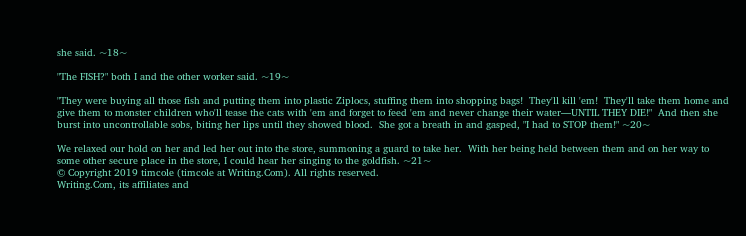she said. ~18~

"The FISH?" both I and the other worker said. ~19~

"They were buying all those fish and putting them into plastic Ziplocs, stuffing them into shopping bags!  They'll kill 'em!  They'll take them home and give them to monster children who'll tease the cats with 'em and forget to feed 'em and never change their water—UNTIL THEY DIE!"  And then she burst into uncontrollable sobs, biting her lips until they showed blood.  She got a breath in and gasped, "I had to STOP them!" ~20~

We relaxed our hold on her and led her out into the store, summoning a guard to take her.  With her being held between them and on her way to some other secure place in the store, I could hear her singing to the goldfish. ~21~
© Copyright 2019 timcole (timcole at Writing.Com). All rights reserved.
Writing.Com, its affiliates and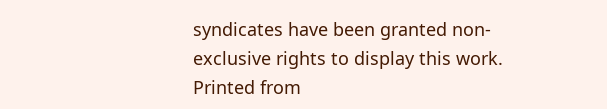syndicates have been granted non-exclusive rights to display this work.
Printed from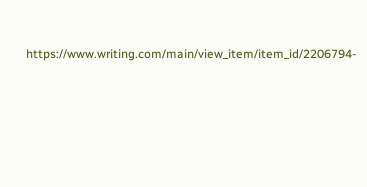https://www.writing.com/main/view_item/item_id/2206794-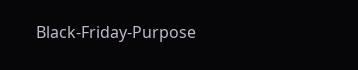Black-Friday-Purpose